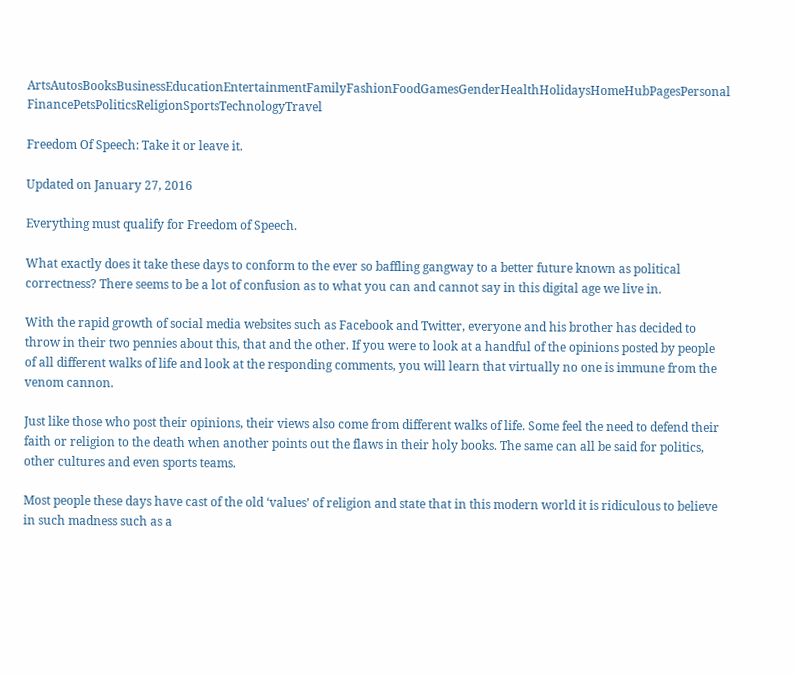ArtsAutosBooksBusinessEducationEntertainmentFamilyFashionFoodGamesGenderHealthHolidaysHomeHubPagesPersonal FinancePetsPoliticsReligionSportsTechnologyTravel

Freedom Of Speech: Take it or leave it.

Updated on January 27, 2016

Everything must qualify for Freedom of Speech.

What exactly does it take these days to conform to the ever so baffling gangway to a better future known as political correctness? There seems to be a lot of confusion as to what you can and cannot say in this digital age we live in.

With the rapid growth of social media websites such as Facebook and Twitter, everyone and his brother has decided to throw in their two pennies about this, that and the other. If you were to look at a handful of the opinions posted by people of all different walks of life and look at the responding comments, you will learn that virtually no one is immune from the venom cannon.

Just like those who post their opinions, their views also come from different walks of life. Some feel the need to defend their faith or religion to the death when another points out the flaws in their holy books. The same can all be said for politics, other cultures and even sports teams.

Most people these days have cast of the old ‘values’ of religion and state that in this modern world it is ridiculous to believe in such madness such as a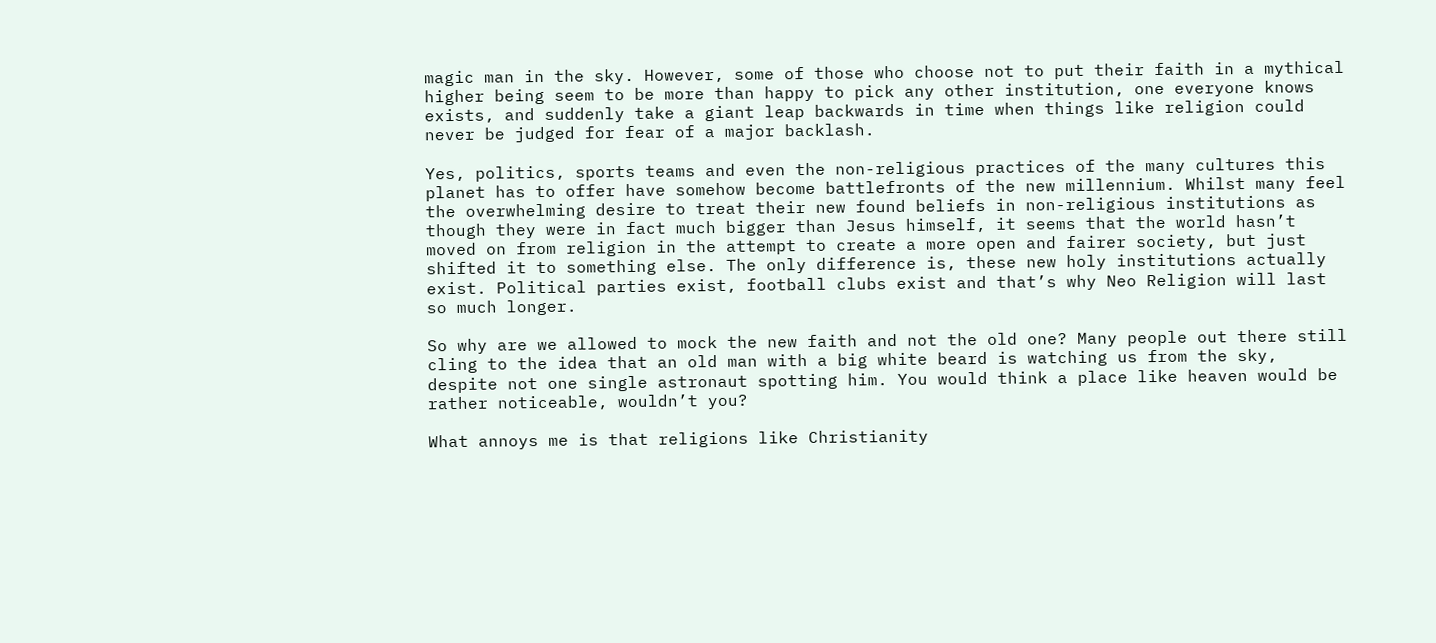magic man in the sky. However, some of those who choose not to put their faith in a mythical higher being seem to be more than happy to pick any other institution, one everyone knows exists, and suddenly take a giant leap backwards in time when things like religion could never be judged for fear of a major backlash.

Yes, politics, sports teams and even the non-religious practices of the many cultures this planet has to offer have somehow become battlefronts of the new millennium. Whilst many feel the overwhelming desire to treat their new found beliefs in non-religious institutions as though they were in fact much bigger than Jesus himself, it seems that the world hasn’t moved on from religion in the attempt to create a more open and fairer society, but just shifted it to something else. The only difference is, these new holy institutions actually exist. Political parties exist, football clubs exist and that’s why Neo Religion will last so much longer.

So why are we allowed to mock the new faith and not the old one? Many people out there still cling to the idea that an old man with a big white beard is watching us from the sky, despite not one single astronaut spotting him. You would think a place like heaven would be rather noticeable, wouldn’t you?

What annoys me is that religions like Christianity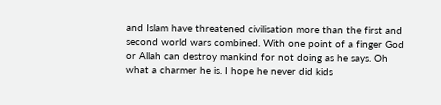and Islam have threatened civilisation more than the first and second world wars combined. With one point of a finger God or Allah can destroy mankind for not doing as he says. Oh what a charmer he is. I hope he never did kids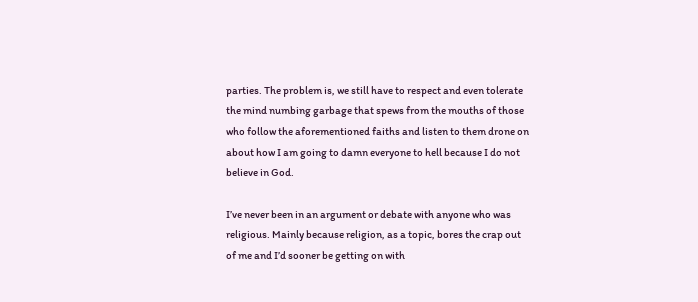parties. The problem is, we still have to respect and even tolerate the mind numbing garbage that spews from the mouths of those who follow the aforementioned faiths and listen to them drone on about how I am going to damn everyone to hell because I do not believe in God.

I’ve never been in an argument or debate with anyone who was religious. Mainly because religion, as a topic, bores the crap out of me and I’d sooner be getting on with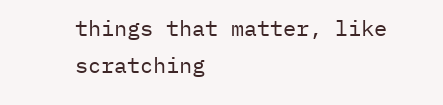things that matter, like scratching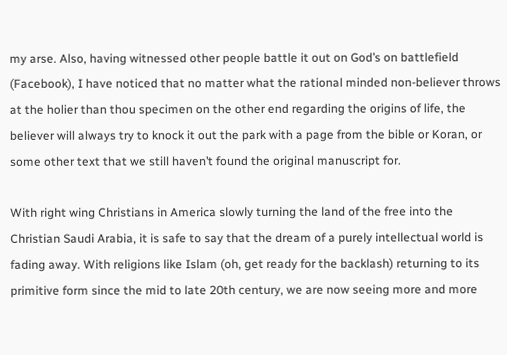my arse. Also, having witnessed other people battle it out on God’s on battlefield (Facebook), I have noticed that no matter what the rational minded non-believer throws at the holier than thou specimen on the other end regarding the origins of life, the believer will always try to knock it out the park with a page from the bible or Koran, or some other text that we still haven’t found the original manuscript for.

With right wing Christians in America slowly turning the land of the free into the Christian Saudi Arabia, it is safe to say that the dream of a purely intellectual world is fading away. With religions like Islam (oh, get ready for the backlash) returning to its primitive form since the mid to late 20th century, we are now seeing more and more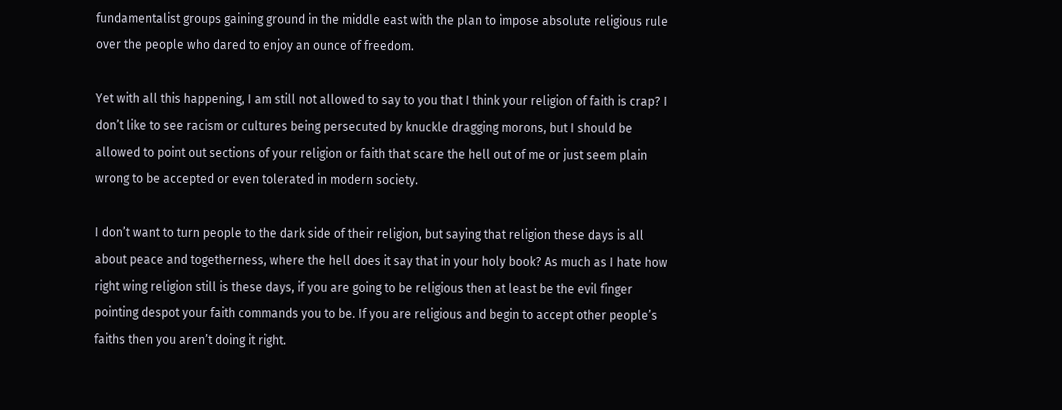fundamentalist groups gaining ground in the middle east with the plan to impose absolute religious rule over the people who dared to enjoy an ounce of freedom.

Yet with all this happening, I am still not allowed to say to you that I think your religion of faith is crap? I don’t like to see racism or cultures being persecuted by knuckle dragging morons, but I should be allowed to point out sections of your religion or faith that scare the hell out of me or just seem plain wrong to be accepted or even tolerated in modern society.

I don’t want to turn people to the dark side of their religion, but saying that religion these days is all about peace and togetherness, where the hell does it say that in your holy book? As much as I hate how right wing religion still is these days, if you are going to be religious then at least be the evil finger pointing despot your faith commands you to be. If you are religious and begin to accept other people’s faiths then you aren’t doing it right.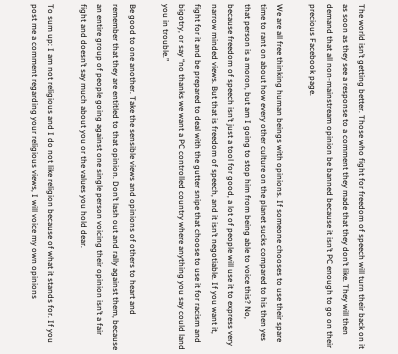The world isn’t getting better. Those who fight for freedom of speech will turn their back on it as soon as they see a response to a comment they made that they don’t like. They will then demand that all non-mainstream opinion be banned because it isn’t PC enough to go on their precious Facebook page.

We are all free thinking human beings with opinions. If someone chooses to use their spare time to rant on about how every other culture on the planet sucks compared to his then yes that person is a moron, but am I going to stop him from being able to voice this? No, because freedom of speech isn’t just a tool for good, a lot of people will use it to express very narrow minded views. But that is freedom of speech, and it isn’t negotiable. If you want it, fight for it and be prepared to deal with the gutter snipe that choose to use it for racism and bigotry, or say “no thanks we want a PC controlled country where anything you say could land you in trouble.”

Be good to one another. Take the sensible views and opinions of others to heart and remember that they are entitled to that opinion. Don’t lash out and rally against them, because an entire group of people going against one single person voicing their opinion isn’t a fair fight and doesn’t say much about you or the values you hold dear.

To sum up: I am not religious and I do not like religion because of what it stands for. If you post me a comment regarding your religious views, I will voice my own opinions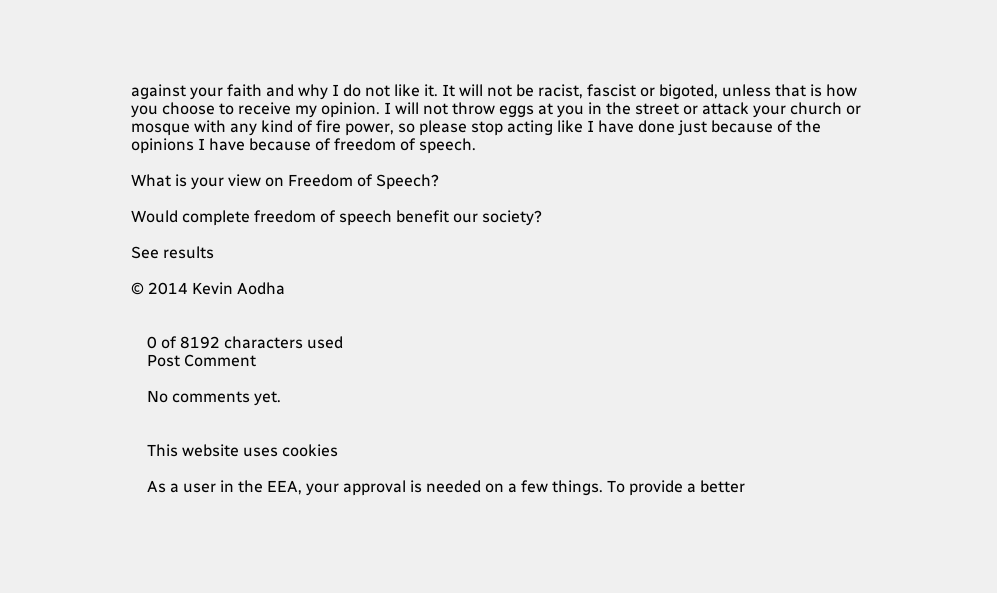against your faith and why I do not like it. It will not be racist, fascist or bigoted, unless that is how you choose to receive my opinion. I will not throw eggs at you in the street or attack your church or mosque with any kind of fire power, so please stop acting like I have done just because of the opinions I have because of freedom of speech.

What is your view on Freedom of Speech?

Would complete freedom of speech benefit our society?

See results

© 2014 Kevin Aodha


    0 of 8192 characters used
    Post Comment

    No comments yet.


    This website uses cookies

    As a user in the EEA, your approval is needed on a few things. To provide a better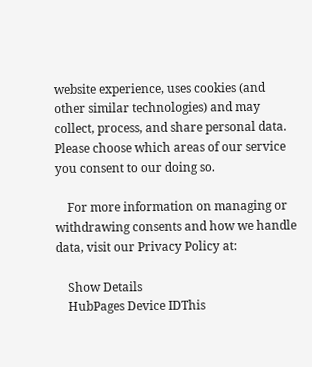website experience, uses cookies (and other similar technologies) and may collect, process, and share personal data. Please choose which areas of our service you consent to our doing so.

    For more information on managing or withdrawing consents and how we handle data, visit our Privacy Policy at:

    Show Details
    HubPages Device IDThis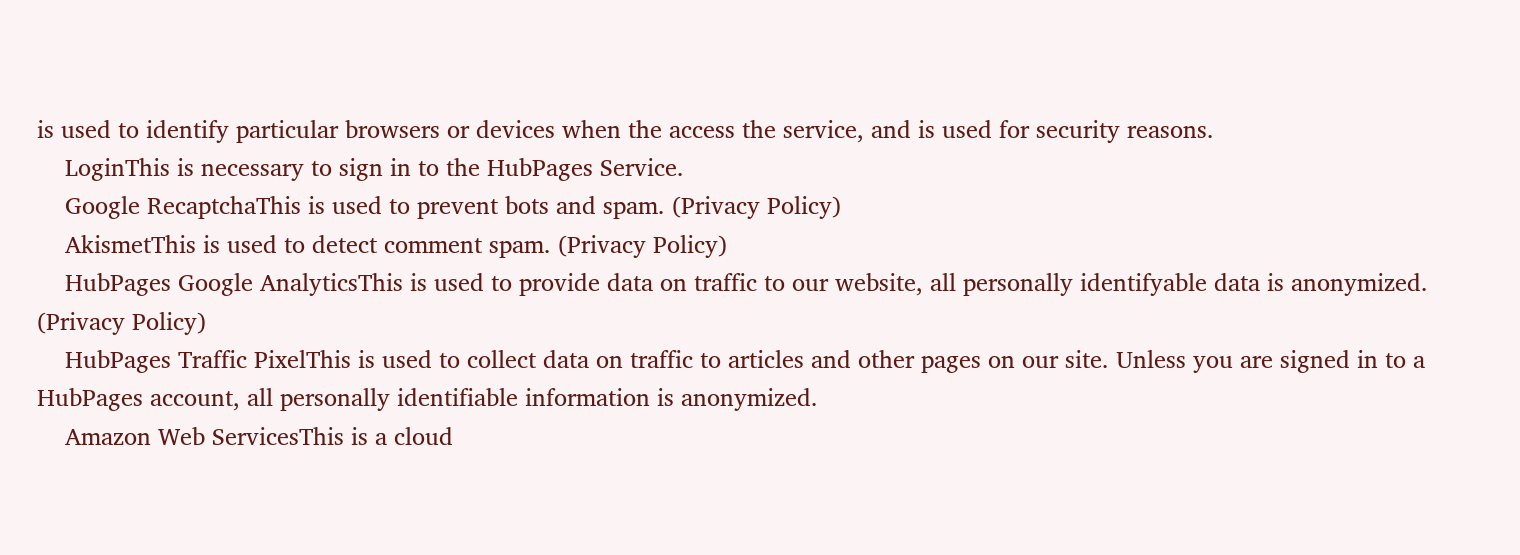is used to identify particular browsers or devices when the access the service, and is used for security reasons.
    LoginThis is necessary to sign in to the HubPages Service.
    Google RecaptchaThis is used to prevent bots and spam. (Privacy Policy)
    AkismetThis is used to detect comment spam. (Privacy Policy)
    HubPages Google AnalyticsThis is used to provide data on traffic to our website, all personally identifyable data is anonymized. (Privacy Policy)
    HubPages Traffic PixelThis is used to collect data on traffic to articles and other pages on our site. Unless you are signed in to a HubPages account, all personally identifiable information is anonymized.
    Amazon Web ServicesThis is a cloud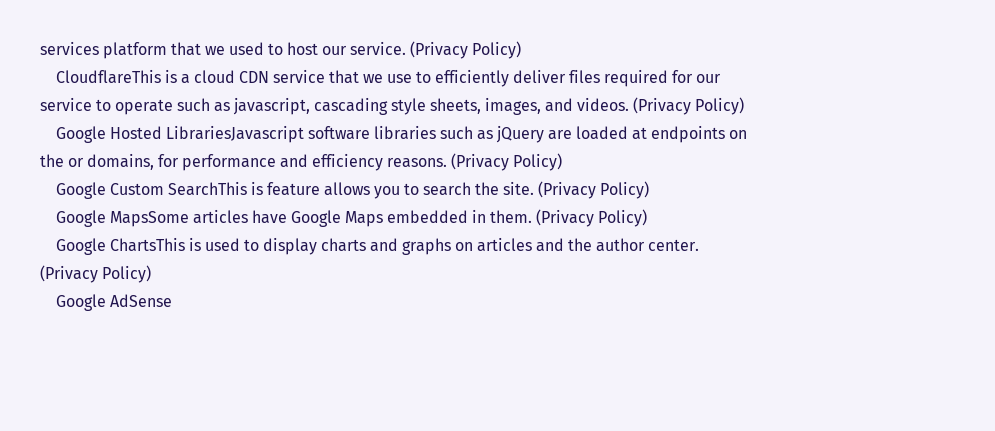services platform that we used to host our service. (Privacy Policy)
    CloudflareThis is a cloud CDN service that we use to efficiently deliver files required for our service to operate such as javascript, cascading style sheets, images, and videos. (Privacy Policy)
    Google Hosted LibrariesJavascript software libraries such as jQuery are loaded at endpoints on the or domains, for performance and efficiency reasons. (Privacy Policy)
    Google Custom SearchThis is feature allows you to search the site. (Privacy Policy)
    Google MapsSome articles have Google Maps embedded in them. (Privacy Policy)
    Google ChartsThis is used to display charts and graphs on articles and the author center. (Privacy Policy)
    Google AdSense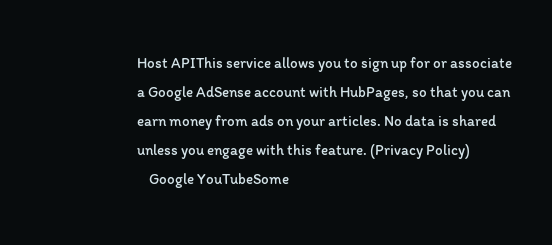Host APIThis service allows you to sign up for or associate a Google AdSense account with HubPages, so that you can earn money from ads on your articles. No data is shared unless you engage with this feature. (Privacy Policy)
    Google YouTubeSome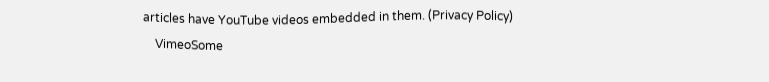articles have YouTube videos embedded in them. (Privacy Policy)
    VimeoSome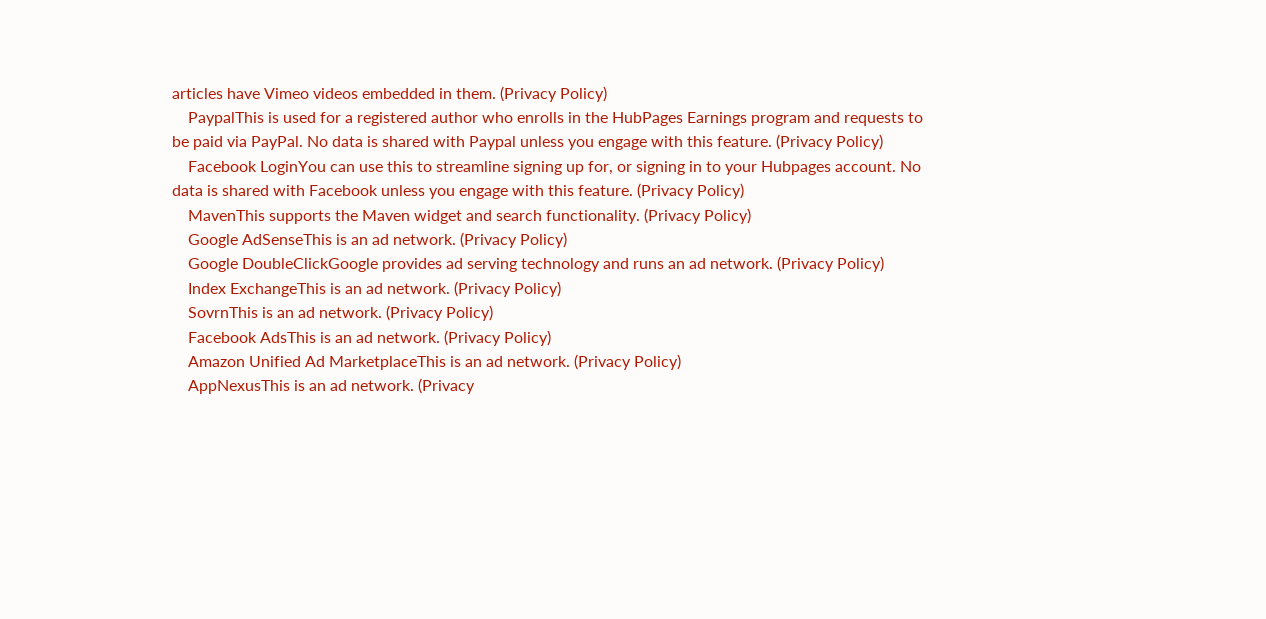articles have Vimeo videos embedded in them. (Privacy Policy)
    PaypalThis is used for a registered author who enrolls in the HubPages Earnings program and requests to be paid via PayPal. No data is shared with Paypal unless you engage with this feature. (Privacy Policy)
    Facebook LoginYou can use this to streamline signing up for, or signing in to your Hubpages account. No data is shared with Facebook unless you engage with this feature. (Privacy Policy)
    MavenThis supports the Maven widget and search functionality. (Privacy Policy)
    Google AdSenseThis is an ad network. (Privacy Policy)
    Google DoubleClickGoogle provides ad serving technology and runs an ad network. (Privacy Policy)
    Index ExchangeThis is an ad network. (Privacy Policy)
    SovrnThis is an ad network. (Privacy Policy)
    Facebook AdsThis is an ad network. (Privacy Policy)
    Amazon Unified Ad MarketplaceThis is an ad network. (Privacy Policy)
    AppNexusThis is an ad network. (Privacy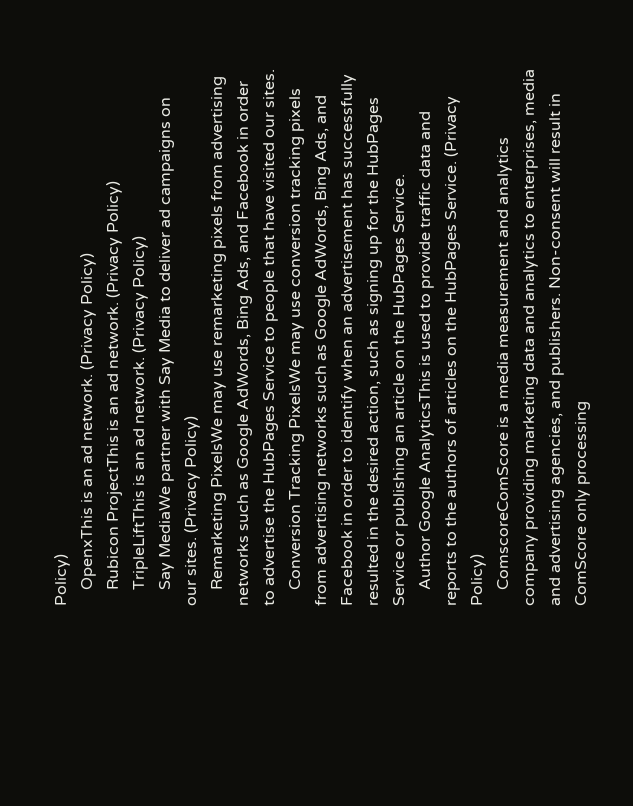Policy)
    OpenxThis is an ad network. (Privacy Policy)
    Rubicon ProjectThis is an ad network. (Privacy Policy)
    TripleLiftThis is an ad network. (Privacy Policy)
    Say MediaWe partner with Say Media to deliver ad campaigns on our sites. (Privacy Policy)
    Remarketing PixelsWe may use remarketing pixels from advertising networks such as Google AdWords, Bing Ads, and Facebook in order to advertise the HubPages Service to people that have visited our sites.
    Conversion Tracking PixelsWe may use conversion tracking pixels from advertising networks such as Google AdWords, Bing Ads, and Facebook in order to identify when an advertisement has successfully resulted in the desired action, such as signing up for the HubPages Service or publishing an article on the HubPages Service.
    Author Google AnalyticsThis is used to provide traffic data and reports to the authors of articles on the HubPages Service. (Privacy Policy)
    ComscoreComScore is a media measurement and analytics company providing marketing data and analytics to enterprises, media and advertising agencies, and publishers. Non-consent will result in ComScore only processing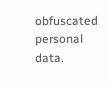obfuscated personal data.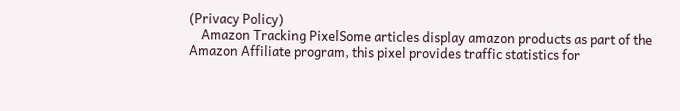(Privacy Policy)
    Amazon Tracking PixelSome articles display amazon products as part of the Amazon Affiliate program, this pixel provides traffic statistics for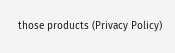those products (Privacy Policy)